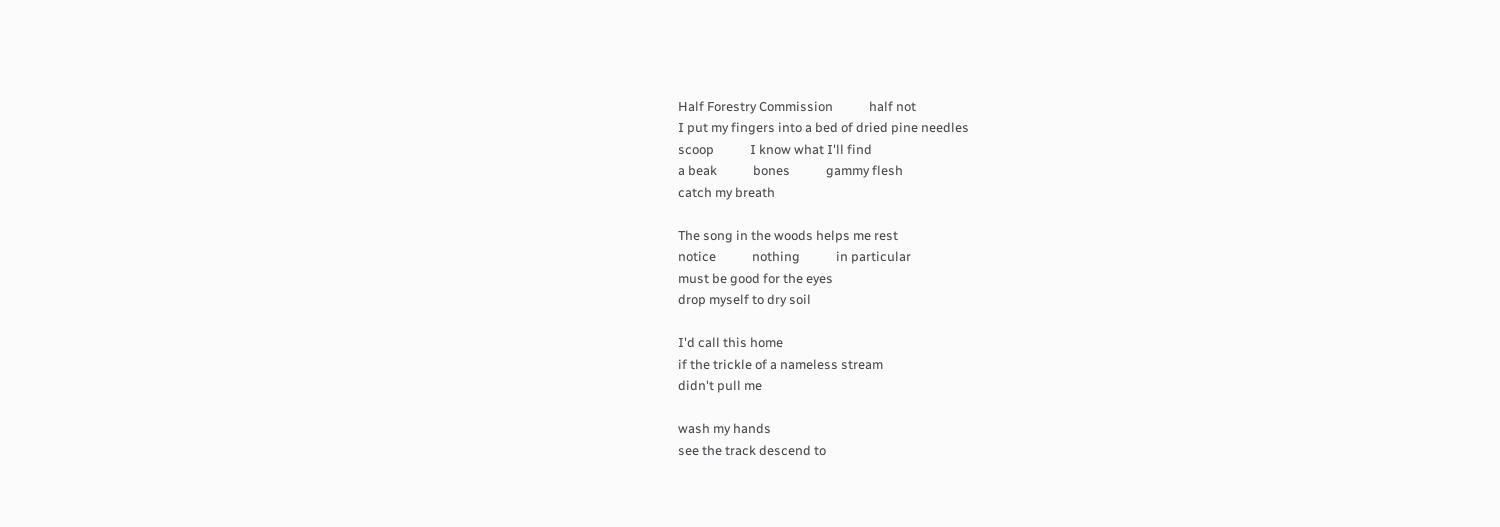Half Forestry Commission            half not
I put my fingers into a bed of dried pine needles
scoop            I know what I'll find
a beak            bones            gammy flesh
catch my breath

The song in the woods helps me rest
notice            nothing            in particular
must be good for the eyes
drop myself to dry soil

I'd call this home
if the trickle of a nameless stream
didn't pull me

wash my hands
see the track descend to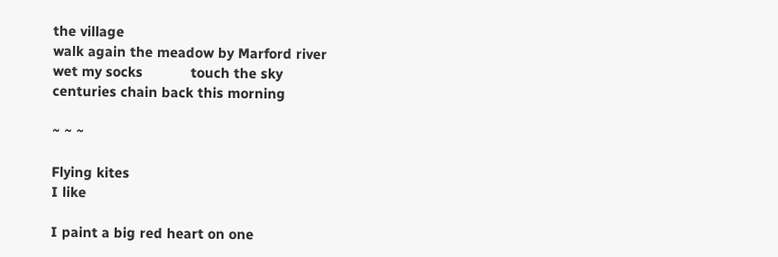the village
walk again the meadow by Marford river
wet my socks            touch the sky
centuries chain back this morning

~ ~ ~

Flying kites
I like

I paint a big red heart on one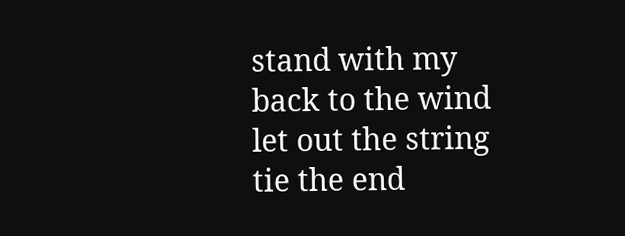stand with my back to the wind
let out the string
tie the end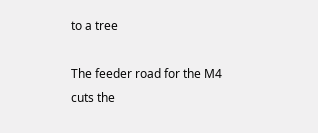to a tree

The feeder road for the M4
cuts the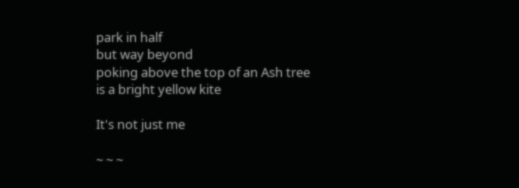park in half
but way beyond
poking above the top of an Ash tree
is a bright yellow kite

It's not just me

~ ~ ~